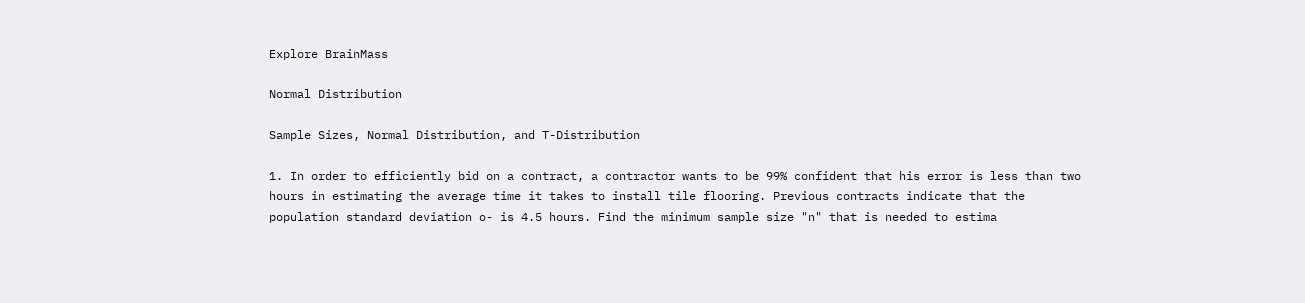Explore BrainMass

Normal Distribution

Sample Sizes, Normal Distribution, and T-Distribution

1. In order to efficiently bid on a contract, a contractor wants to be 99% confident that his error is less than two hours in estimating the average time it takes to install tile flooring. Previous contracts indicate that the population standard deviation o- is 4.5 hours. Find the minimum sample size "n" that is needed to estima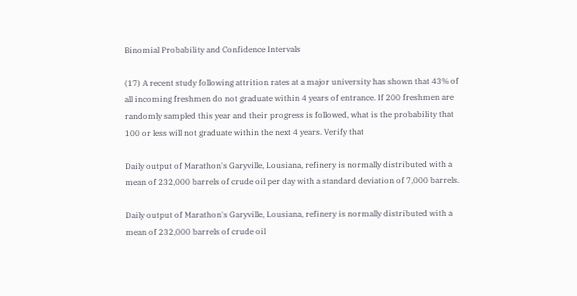Binomial Probability and Confidence Intervals

(17) A recent study following attrition rates at a major university has shown that 43% of all incoming freshmen do not graduate within 4 years of entrance. If 200 freshmen are randomly sampled this year and their progress is followed, what is the probability that 100 or less will not graduate within the next 4 years. Verify that

Daily output of Marathon's Garyville, Lousiana, refinery is normally distributed with a mean of 232,000 barrels of crude oil per day with a standard deviation of 7,000 barrels.

Daily output of Marathon's Garyville, Lousiana, refinery is normally distributed with a mean of 232,000 barrels of crude oil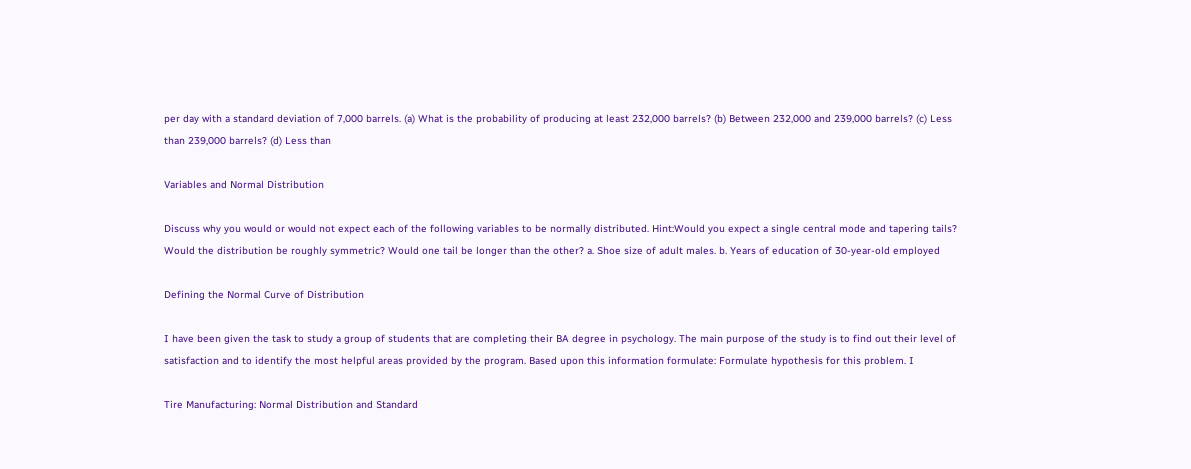per day with a standard deviation of 7,000 barrels. (a) What is the probability of producing at least 232,000 barrels? (b) Between 232,000 and 239,000 barrels? (c) Less than 239,000 barrels? (d) Less than

Variables and Normal Distribution

Discuss why you would or would not expect each of the following variables to be normally distributed. Hint:Would you expect a single central mode and tapering tails? Would the distribution be roughly symmetric? Would one tail be longer than the other? a. Shoe size of adult males. b. Years of education of 30-year-old employed

Defining the Normal Curve of Distribution

I have been given the task to study a group of students that are completing their BA degree in psychology. The main purpose of the study is to find out their level of satisfaction and to identify the most helpful areas provided by the program. Based upon this information formulate: Formulate hypothesis for this problem. I

Tire Manufacturing: Normal Distribution and Standard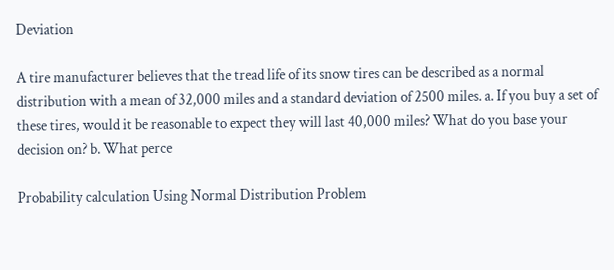Deviation

A tire manufacturer believes that the tread life of its snow tires can be described as a normal distribution with a mean of 32,000 miles and a standard deviation of 2500 miles. a. If you buy a set of these tires, would it be reasonable to expect they will last 40,000 miles? What do you base your decision on? b. What perce

Probability calculation Using Normal Distribution Problem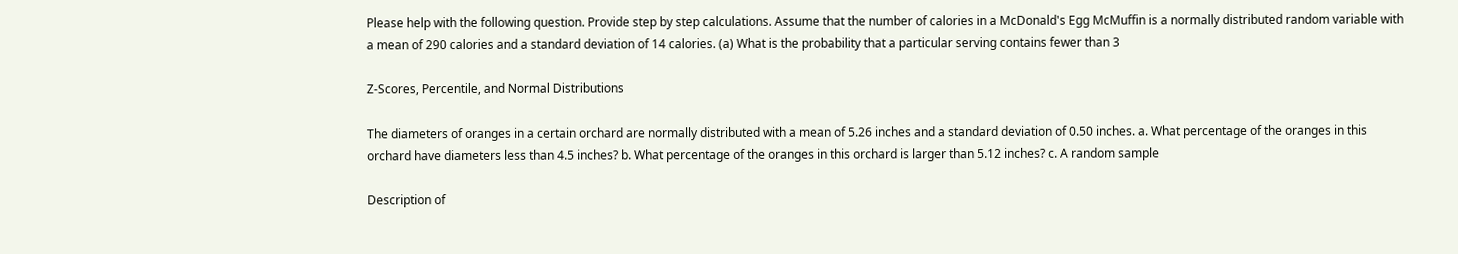Please help with the following question. Provide step by step calculations. Assume that the number of calories in a McDonald's Egg McMuffin is a normally distributed random variable with a mean of 290 calories and a standard deviation of 14 calories. (a) What is the probability that a particular serving contains fewer than 3

Z-Scores, Percentile, and Normal Distributions

The diameters of oranges in a certain orchard are normally distributed with a mean of 5.26 inches and a standard deviation of 0.50 inches. a. What percentage of the oranges in this orchard have diameters less than 4.5 inches? b. What percentage of the oranges in this orchard is larger than 5.12 inches? c. A random sample

Description of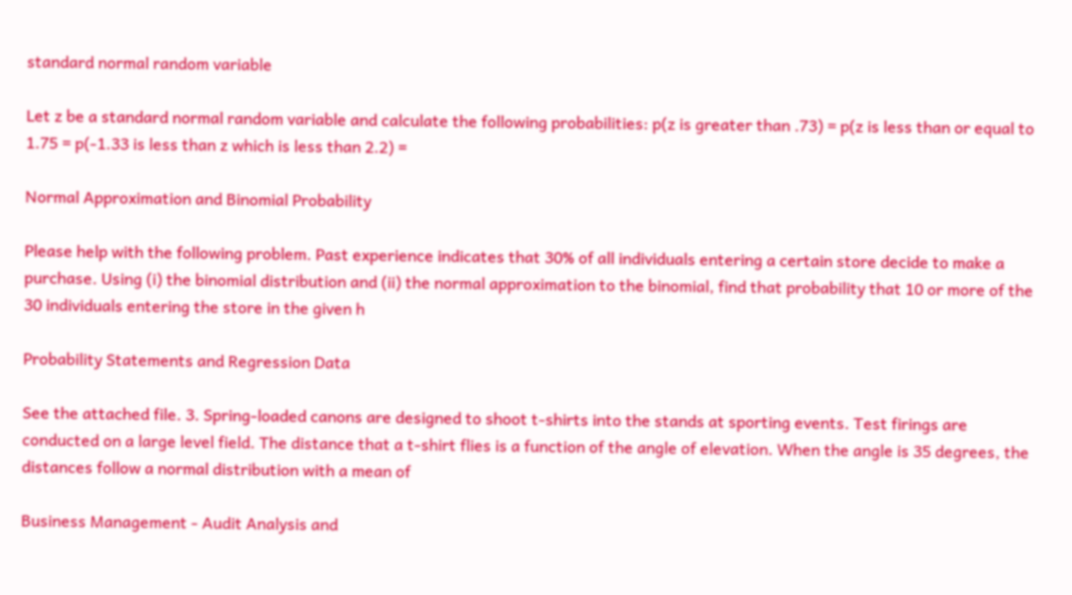standard normal random variable

Let z be a standard normal random variable and calculate the following probabilities: p(z is greater than .73) = p(z is less than or equal to 1.75 = p(-1.33 is less than z which is less than 2.2) =

Normal Approximation and Binomial Probability

Please help with the following problem. Past experience indicates that 30% of all individuals entering a certain store decide to make a purchase. Using (i) the binomial distribution and (ii) the normal approximation to the binomial, find that probability that 10 or more of the 30 individuals entering the store in the given h

Probability Statements and Regression Data

See the attached file. 3. Spring-loaded canons are designed to shoot t-shirts into the stands at sporting events. Test firings are conducted on a large level field. The distance that a t-shirt flies is a function of the angle of elevation. When the angle is 35 degrees, the distances follow a normal distribution with a mean of

Business Management - Audit Analysis and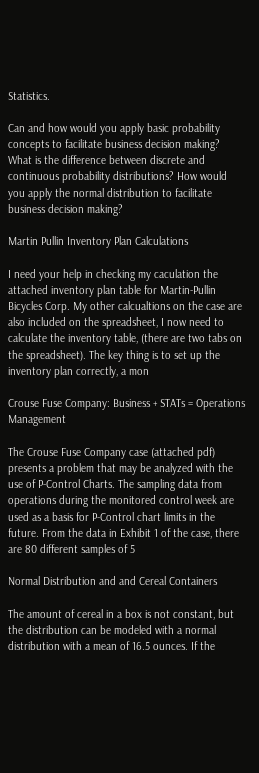Statistics.

Can and how would you apply basic probability concepts to facilitate business decision making? What is the difference between discrete and continuous probability distributions? How would you apply the normal distribution to facilitate business decision making?

Martin Pullin Inventory Plan Calculations

I need your help in checking my caculation the attached inventory plan table for Martin-Pullin Bicycles Corp. My other calcualtions on the case are also included on the spreadsheet, I now need to calculate the inventory table, (there are two tabs on the spreadsheet). The key thing is to set up the inventory plan correctly, a mon

Crouse Fuse Company: Business + STATs = Operations Management

The Crouse Fuse Company case (attached pdf) presents a problem that may be analyzed with the use of P-Control Charts. The sampling data from operations during the monitored control week are used as a basis for P-Control chart limits in the future. From the data in Exhibit 1 of the case, there are 80 different samples of 5

Normal Distribution and and Cereal Containers

The amount of cereal in a box is not constant, but the distribution can be modeled with a normal distribution with a mean of 16.5 ounces. If the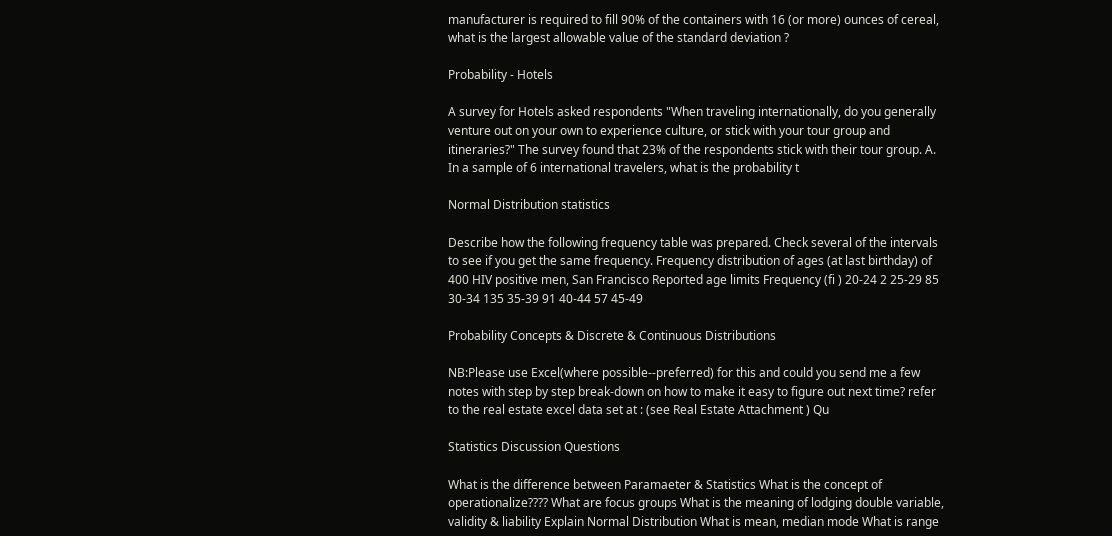manufacturer is required to fill 90% of the containers with 16 (or more) ounces of cereal, what is the largest allowable value of the standard deviation ?

Probability - Hotels

A survey for Hotels asked respondents "When traveling internationally, do you generally venture out on your own to experience culture, or stick with your tour group and itineraries?" The survey found that 23% of the respondents stick with their tour group. A. In a sample of 6 international travelers, what is the probability t

Normal Distribution statistics

Describe how the following frequency table was prepared. Check several of the intervals to see if you get the same frequency. Frequency distribution of ages (at last birthday) of 400 HIV positive men, San Francisco Reported age limits Frequency (fi ) 20-24 2 25-29 85 30-34 135 35-39 91 40-44 57 45-49

Probability Concepts & Discrete & Continuous Distributions

NB:Please use Excel(where possible--preferred) for this and could you send me a few notes with step by step break-down on how to make it easy to figure out next time? refer to the real estate excel data set at : (see Real Estate Attachment ) Qu

Statistics Discussion Questions

What is the difference between Paramaeter & Statistics What is the concept of operationalize???? What are focus groups What is the meaning of lodging double variable, validity & liability Explain Normal Distribution What is mean, median mode What is range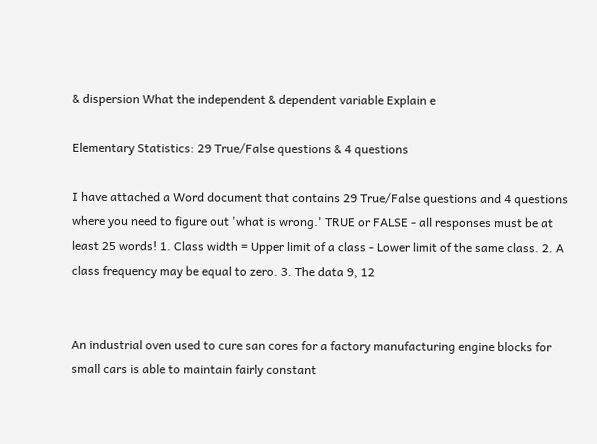& dispersion What the independent & dependent variable Explain e

Elementary Statistics: 29 True/False questions & 4 questions

I have attached a Word document that contains 29 True/False questions and 4 questions where you need to figure out 'what is wrong.' TRUE or FALSE - all responses must be at least 25 words! 1. Class width = Upper limit of a class - Lower limit of the same class. 2. A class frequency may be equal to zero. 3. The data 9, 12


An industrial oven used to cure san cores for a factory manufacturing engine blocks for small cars is able to maintain fairly constant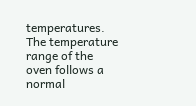temperatures. The temperature range of the oven follows a normal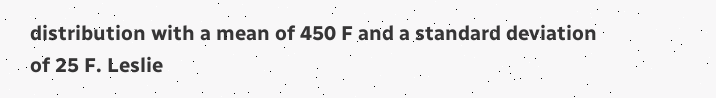distribution with a mean of 450 F and a standard deviation of 25 F. Leslie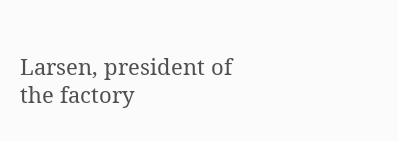Larsen, president of the factory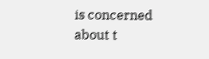is concerned about t